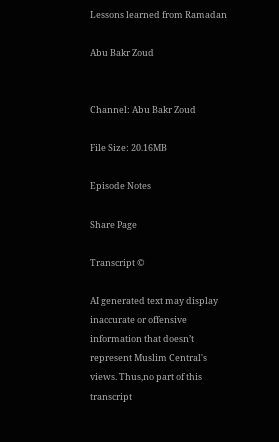Lessons learned from Ramadan

Abu Bakr Zoud


Channel: Abu Bakr Zoud

File Size: 20.16MB

Episode Notes

Share Page

Transcript ©

AI generated text may display inaccurate or offensive information that doesn’t represent Muslim Central's views. Thus,no part of this transcript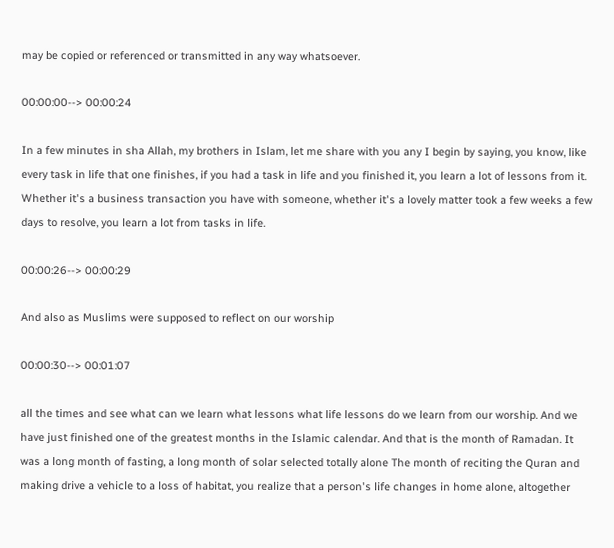may be copied or referenced or transmitted in any way whatsoever.

00:00:00--> 00:00:24

In a few minutes in sha Allah, my brothers in Islam, let me share with you any I begin by saying, you know, like every task in life that one finishes, if you had a task in life and you finished it, you learn a lot of lessons from it. Whether it's a business transaction you have with someone, whether it's a lovely matter took a few weeks a few days to resolve, you learn a lot from tasks in life.

00:00:26--> 00:00:29

And also as Muslims were supposed to reflect on our worship

00:00:30--> 00:01:07

all the times and see what can we learn what lessons what life lessons do we learn from our worship. And we have just finished one of the greatest months in the Islamic calendar. And that is the month of Ramadan. It was a long month of fasting, a long month of solar selected totally alone The month of reciting the Quran and making drive a vehicle to a loss of habitat, you realize that a person's life changes in home alone, altogether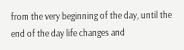from the very beginning of the day, until the end of the day life changes and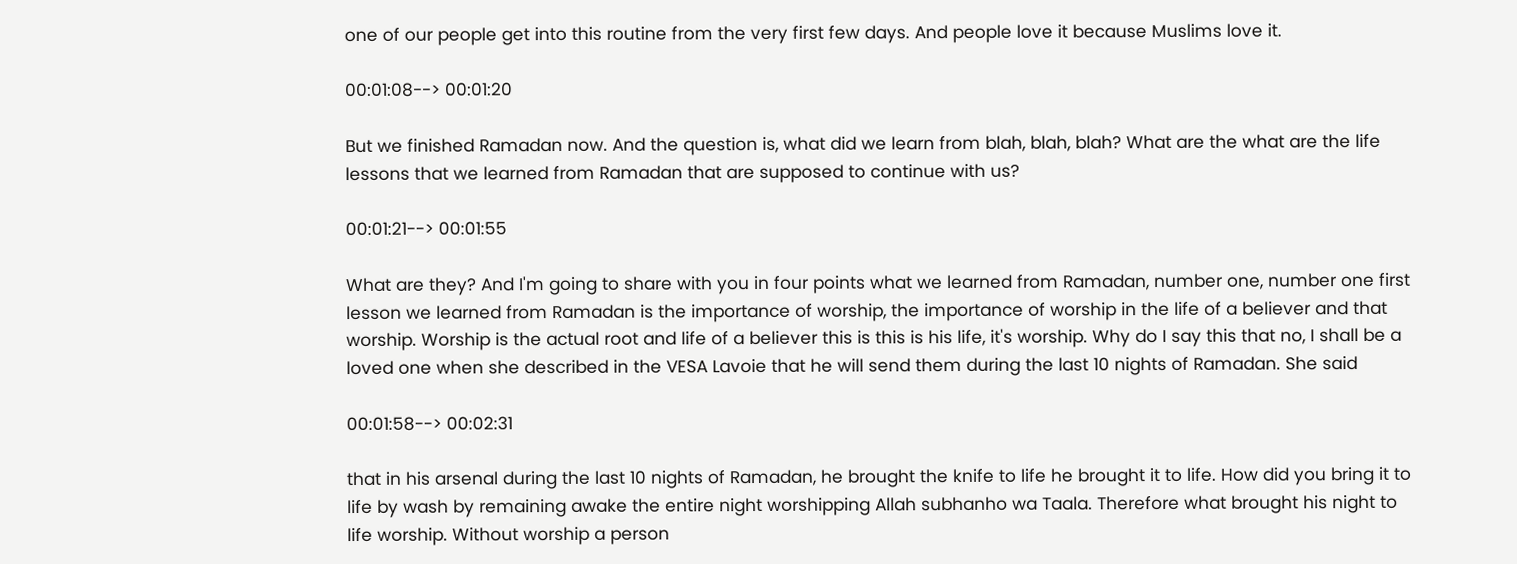one of our people get into this routine from the very first few days. And people love it because Muslims love it.

00:01:08--> 00:01:20

But we finished Ramadan now. And the question is, what did we learn from blah, blah, blah? What are the what are the life lessons that we learned from Ramadan that are supposed to continue with us?

00:01:21--> 00:01:55

What are they? And I'm going to share with you in four points what we learned from Ramadan, number one, number one first lesson we learned from Ramadan is the importance of worship, the importance of worship in the life of a believer and that worship. Worship is the actual root and life of a believer this is this is his life, it's worship. Why do I say this that no, I shall be a loved one when she described in the VESA Lavoie that he will send them during the last 10 nights of Ramadan. She said

00:01:58--> 00:02:31

that in his arsenal during the last 10 nights of Ramadan, he brought the knife to life he brought it to life. How did you bring it to life by wash by remaining awake the entire night worshipping Allah subhanho wa Taala. Therefore what brought his night to life worship. Without worship a person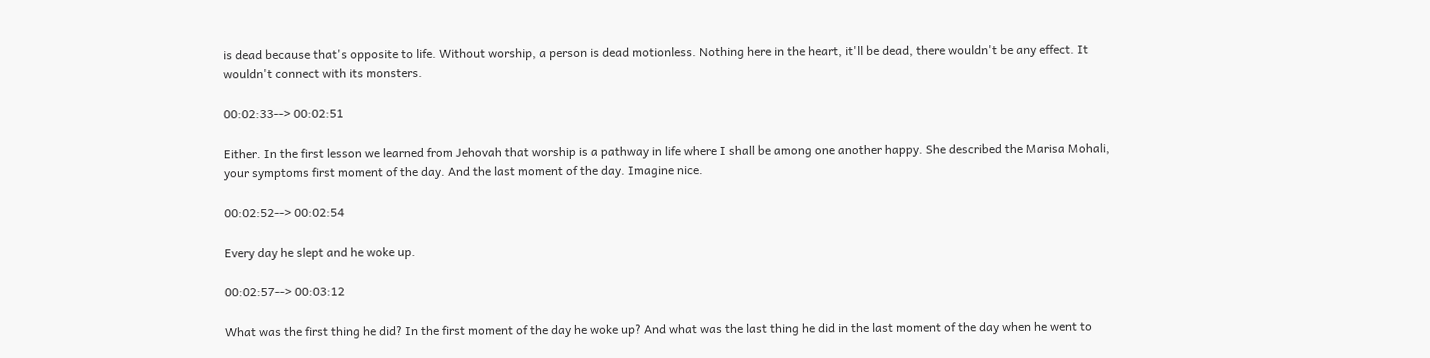is dead because that's opposite to life. Without worship, a person is dead motionless. Nothing here in the heart, it'll be dead, there wouldn't be any effect. It wouldn't connect with its monsters.

00:02:33--> 00:02:51

Either. In the first lesson we learned from Jehovah that worship is a pathway in life where I shall be among one another happy. She described the Marisa Mohali, your symptoms first moment of the day. And the last moment of the day. Imagine nice.

00:02:52--> 00:02:54

Every day he slept and he woke up.

00:02:57--> 00:03:12

What was the first thing he did? In the first moment of the day he woke up? And what was the last thing he did in the last moment of the day when he went to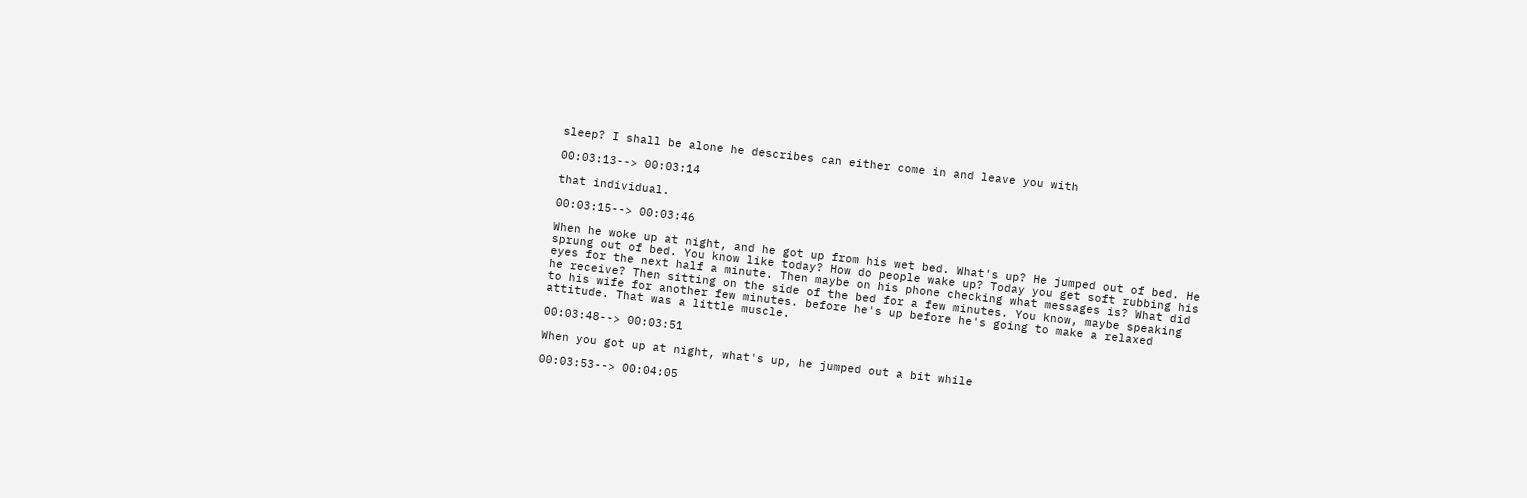sleep? I shall be alone he describes can either come in and leave you with

00:03:13--> 00:03:14

that individual.

00:03:15--> 00:03:46

When he woke up at night, and he got up from his wet bed. What's up? He jumped out of bed. He sprung out of bed. You know like today? How do people wake up? Today you get soft rubbing his eyes for the next half a minute. Then maybe on his phone checking what messages is? What did he receive? Then sitting on the side of the bed for a few minutes. You know, maybe speaking to his wife for another few minutes. before he's up before he's going to make a relaxed attitude. That was a little muscle.

00:03:48--> 00:03:51

When you got up at night, what's up, he jumped out a bit while

00:03:53--> 00:04:05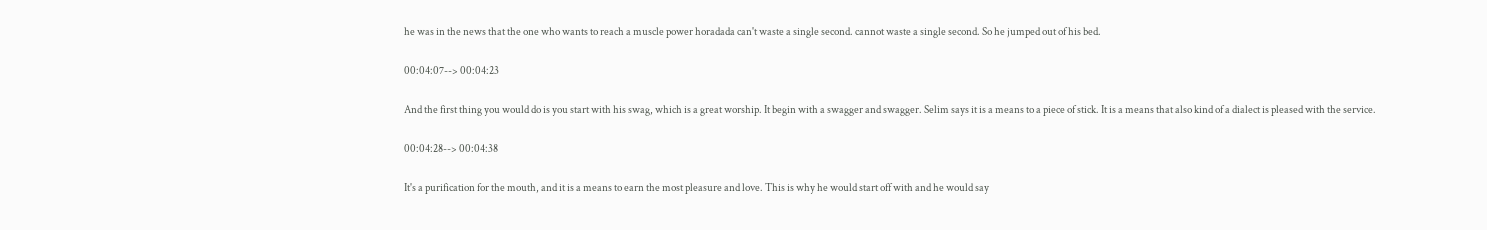he was in the news that the one who wants to reach a muscle power horadada can't waste a single second. cannot waste a single second. So he jumped out of his bed.

00:04:07--> 00:04:23

And the first thing you would do is you start with his swag, which is a great worship. It begin with a swagger and swagger. Selim says it is a means to a piece of stick. It is a means that also kind of a dialect is pleased with the service.

00:04:28--> 00:04:38

It's a purification for the mouth, and it is a means to earn the most pleasure and love. This is why he would start off with and he would say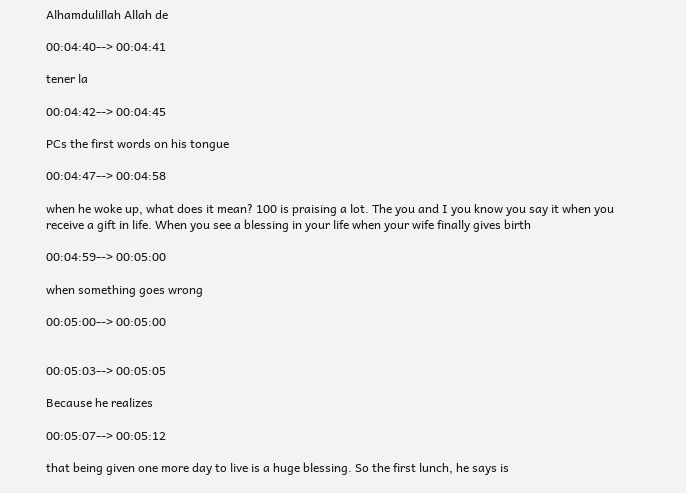Alhamdulillah Allah de

00:04:40--> 00:04:41

tener la

00:04:42--> 00:04:45

PCs the first words on his tongue

00:04:47--> 00:04:58

when he woke up, what does it mean? 100 is praising a lot. The you and I you know you say it when you receive a gift in life. When you see a blessing in your life when your wife finally gives birth

00:04:59--> 00:05:00

when something goes wrong

00:05:00--> 00:05:00


00:05:03--> 00:05:05

Because he realizes

00:05:07--> 00:05:12

that being given one more day to live is a huge blessing. So the first lunch, he says is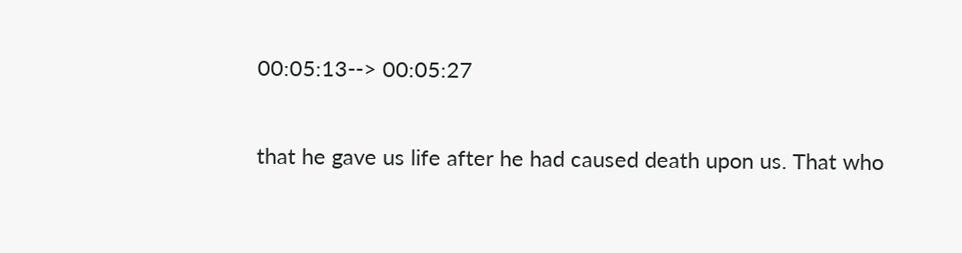00:05:13--> 00:05:27

that he gave us life after he had caused death upon us. That who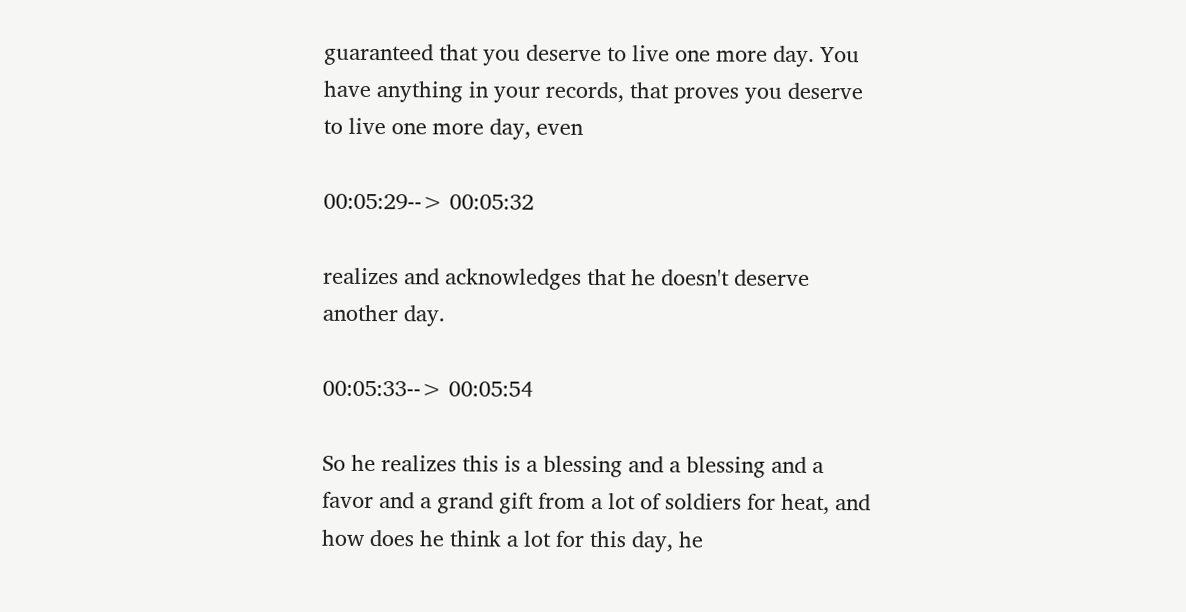guaranteed that you deserve to live one more day. You have anything in your records, that proves you deserve to live one more day, even

00:05:29--> 00:05:32

realizes and acknowledges that he doesn't deserve another day.

00:05:33--> 00:05:54

So he realizes this is a blessing and a blessing and a favor and a grand gift from a lot of soldiers for heat, and how does he think a lot for this day, he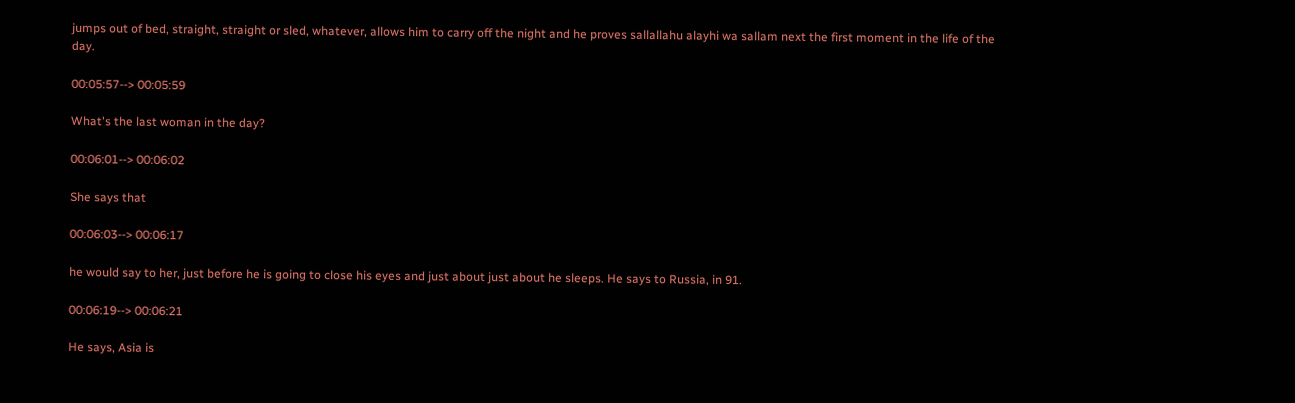jumps out of bed, straight, straight or sled, whatever, allows him to carry off the night and he proves sallallahu alayhi wa sallam next the first moment in the life of the day.

00:05:57--> 00:05:59

What's the last woman in the day?

00:06:01--> 00:06:02

She says that

00:06:03--> 00:06:17

he would say to her, just before he is going to close his eyes and just about just about he sleeps. He says to Russia, in 91.

00:06:19--> 00:06:21

He says, Asia is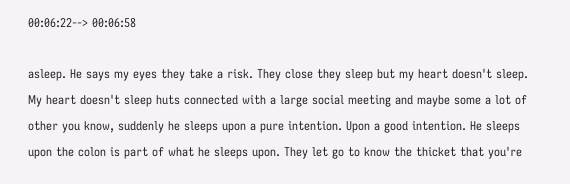00:06:22--> 00:06:58

asleep. He says my eyes they take a risk. They close they sleep but my heart doesn't sleep. My heart doesn't sleep huts connected with a large social meeting and maybe some a lot of other you know, suddenly he sleeps upon a pure intention. Upon a good intention. He sleeps upon the colon is part of what he sleeps upon. They let go to know the thicket that you're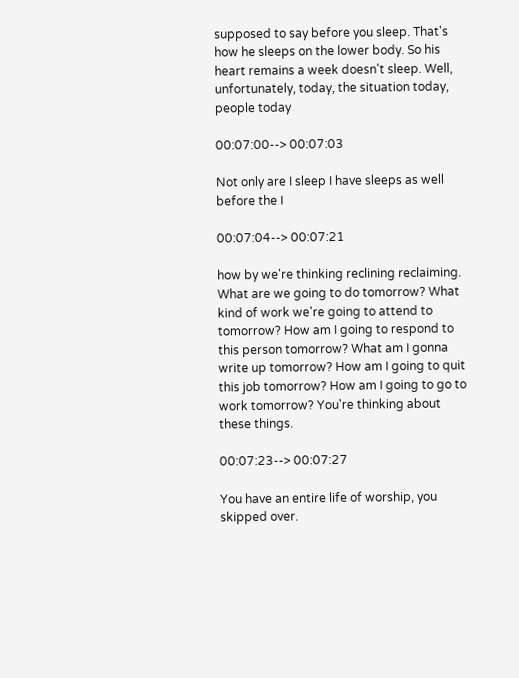supposed to say before you sleep. That's how he sleeps on the lower body. So his heart remains a week doesn't sleep. Well, unfortunately, today, the situation today, people today

00:07:00--> 00:07:03

Not only are I sleep I have sleeps as well before the I

00:07:04--> 00:07:21

how by we're thinking reclining reclaiming. What are we going to do tomorrow? What kind of work we're going to attend to tomorrow? How am I going to respond to this person tomorrow? What am I gonna write up tomorrow? How am I going to quit this job tomorrow? How am I going to go to work tomorrow? You're thinking about these things.

00:07:23--> 00:07:27

You have an entire life of worship, you skipped over.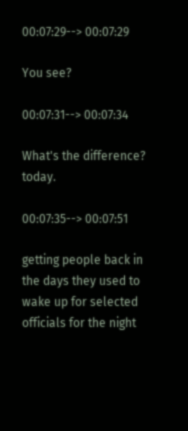00:07:29--> 00:07:29

You see?

00:07:31--> 00:07:34

What's the difference? today.

00:07:35--> 00:07:51

getting people back in the days they used to wake up for selected officials for the night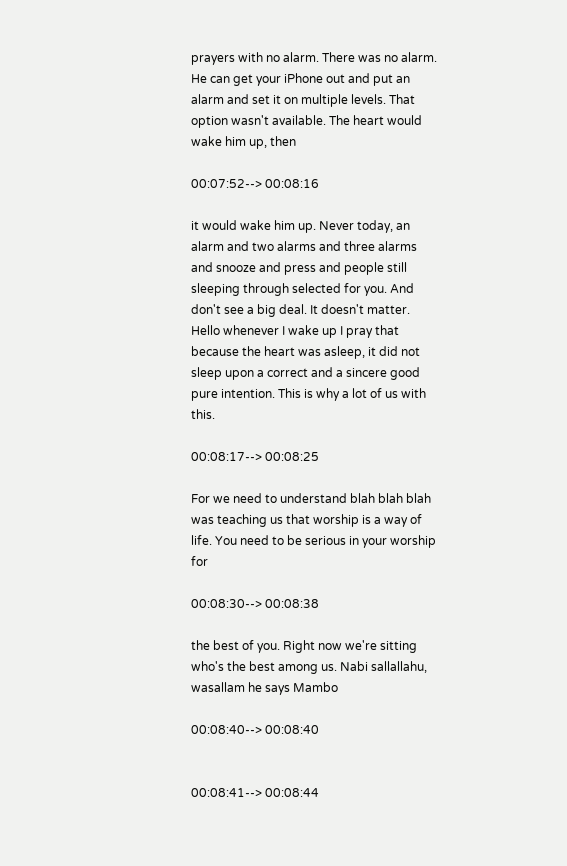prayers with no alarm. There was no alarm. He can get your iPhone out and put an alarm and set it on multiple levels. That option wasn't available. The heart would wake him up, then

00:07:52--> 00:08:16

it would wake him up. Never today, an alarm and two alarms and three alarms and snooze and press and people still sleeping through selected for you. And don't see a big deal. It doesn't matter. Hello whenever I wake up I pray that because the heart was asleep, it did not sleep upon a correct and a sincere good pure intention. This is why a lot of us with this.

00:08:17--> 00:08:25

For we need to understand blah blah blah was teaching us that worship is a way of life. You need to be serious in your worship for

00:08:30--> 00:08:38

the best of you. Right now we're sitting who's the best among us. Nabi sallallahu, wasallam he says Mambo

00:08:40--> 00:08:40


00:08:41--> 00:08:44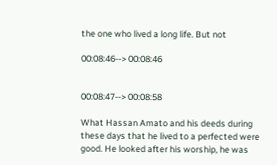the one who lived a long life. But not

00:08:46--> 00:08:46


00:08:47--> 00:08:58

What Hassan Amato and his deeds during these days that he lived to a perfected were good. He looked after his worship, he was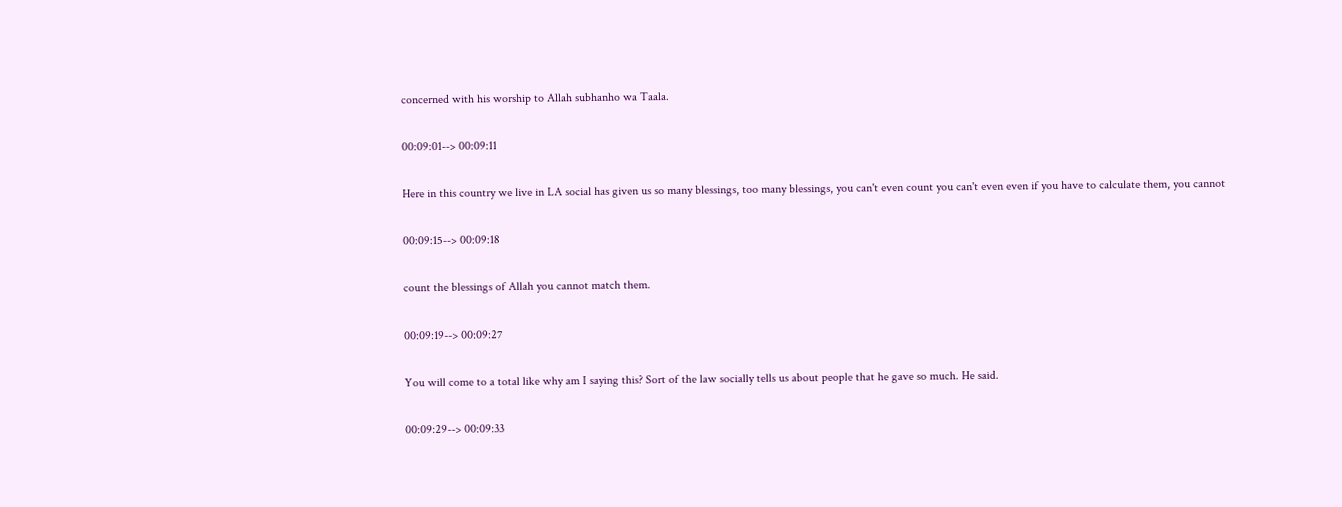concerned with his worship to Allah subhanho wa Taala.

00:09:01--> 00:09:11

Here in this country we live in LA social has given us so many blessings, too many blessings, you can't even count you can't even even if you have to calculate them, you cannot

00:09:15--> 00:09:18

count the blessings of Allah you cannot match them.

00:09:19--> 00:09:27

You will come to a total like why am I saying this? Sort of the law socially tells us about people that he gave so much. He said.

00:09:29--> 00:09:33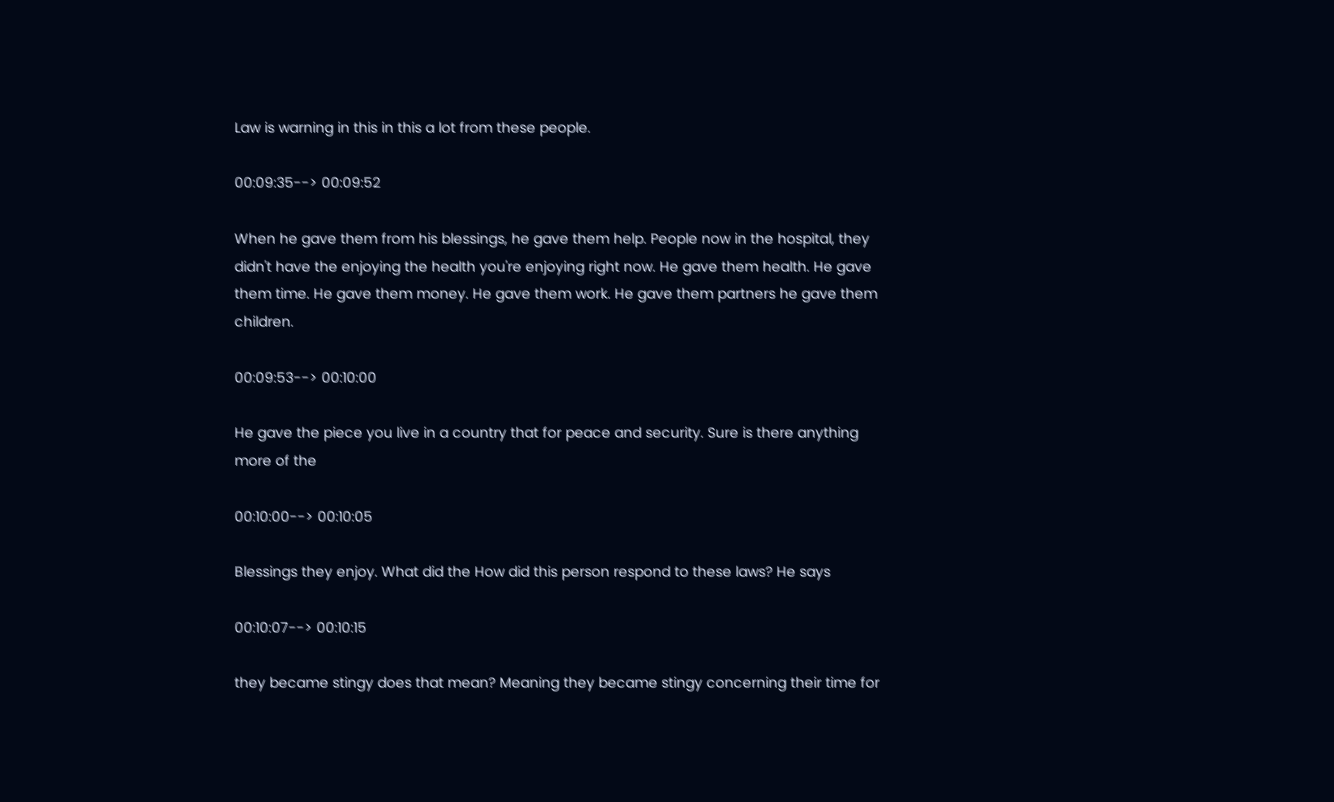Law is warning in this in this a lot from these people.

00:09:35--> 00:09:52

When he gave them from his blessings, he gave them help. People now in the hospital, they didn't have the enjoying the health you're enjoying right now. He gave them health. He gave them time. He gave them money. He gave them work. He gave them partners he gave them children.

00:09:53--> 00:10:00

He gave the piece you live in a country that for peace and security. Sure is there anything more of the

00:10:00--> 00:10:05

Blessings they enjoy. What did the How did this person respond to these laws? He says

00:10:07--> 00:10:15

they became stingy does that mean? Meaning they became stingy concerning their time for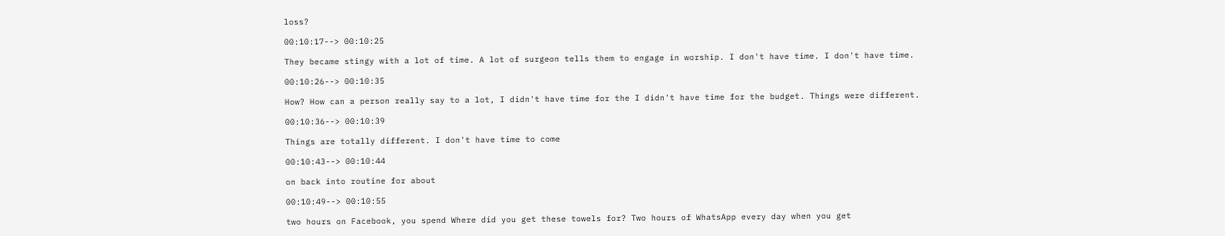loss?

00:10:17--> 00:10:25

They became stingy with a lot of time. A lot of surgeon tells them to engage in worship. I don't have time. I don't have time.

00:10:26--> 00:10:35

How? How can a person really say to a lot, I didn't have time for the I didn't have time for the budget. Things were different.

00:10:36--> 00:10:39

Things are totally different. I don't have time to come

00:10:43--> 00:10:44

on back into routine for about

00:10:49--> 00:10:55

two hours on Facebook, you spend Where did you get these towels for? Two hours of WhatsApp every day when you get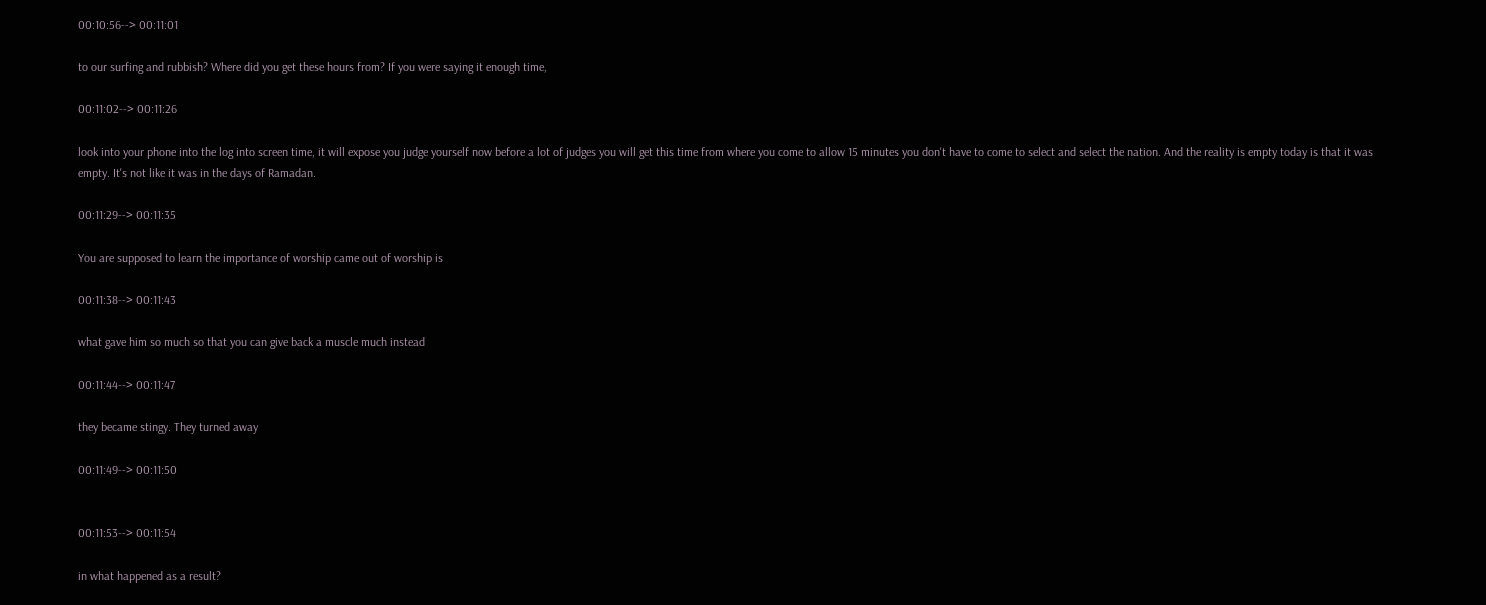00:10:56--> 00:11:01

to our surfing and rubbish? Where did you get these hours from? If you were saying it enough time,

00:11:02--> 00:11:26

look into your phone into the log into screen time, it will expose you judge yourself now before a lot of judges you will get this time from where you come to allow 15 minutes you don't have to come to select and select the nation. And the reality is empty today is that it was empty. It's not like it was in the days of Ramadan.

00:11:29--> 00:11:35

You are supposed to learn the importance of worship came out of worship is

00:11:38--> 00:11:43

what gave him so much so that you can give back a muscle much instead

00:11:44--> 00:11:47

they became stingy. They turned away

00:11:49--> 00:11:50


00:11:53--> 00:11:54

in what happened as a result?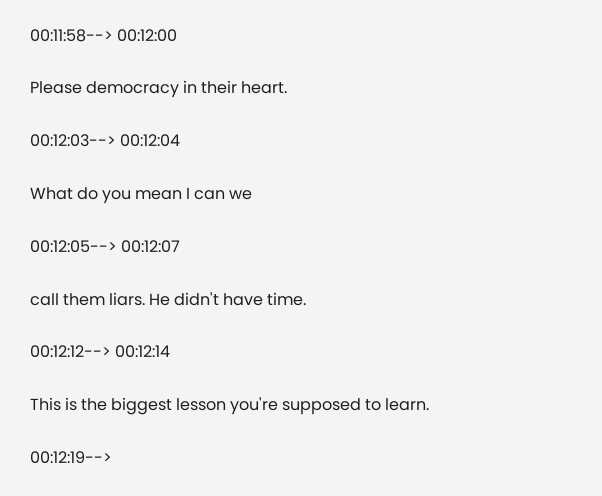00:11:58--> 00:12:00

Please democracy in their heart.

00:12:03--> 00:12:04

What do you mean I can we

00:12:05--> 00:12:07

call them liars. He didn't have time.

00:12:12--> 00:12:14

This is the biggest lesson you're supposed to learn.

00:12:19-->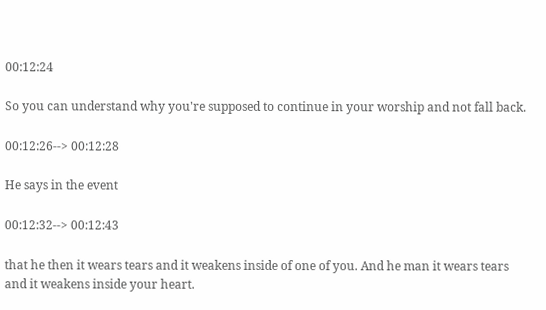00:12:24

So you can understand why you're supposed to continue in your worship and not fall back.

00:12:26--> 00:12:28

He says in the event

00:12:32--> 00:12:43

that he then it wears tears and it weakens inside of one of you. And he man it wears tears and it weakens inside your heart.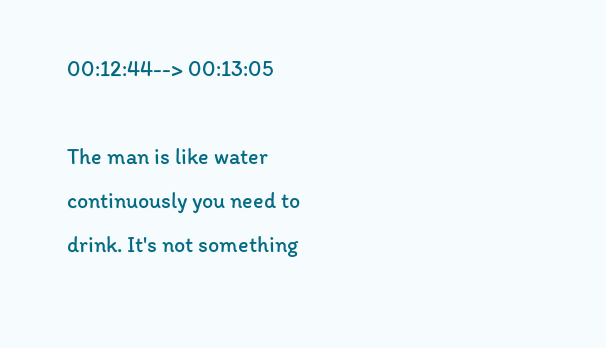00:12:44--> 00:13:05

The man is like water continuously you need to drink. It's not something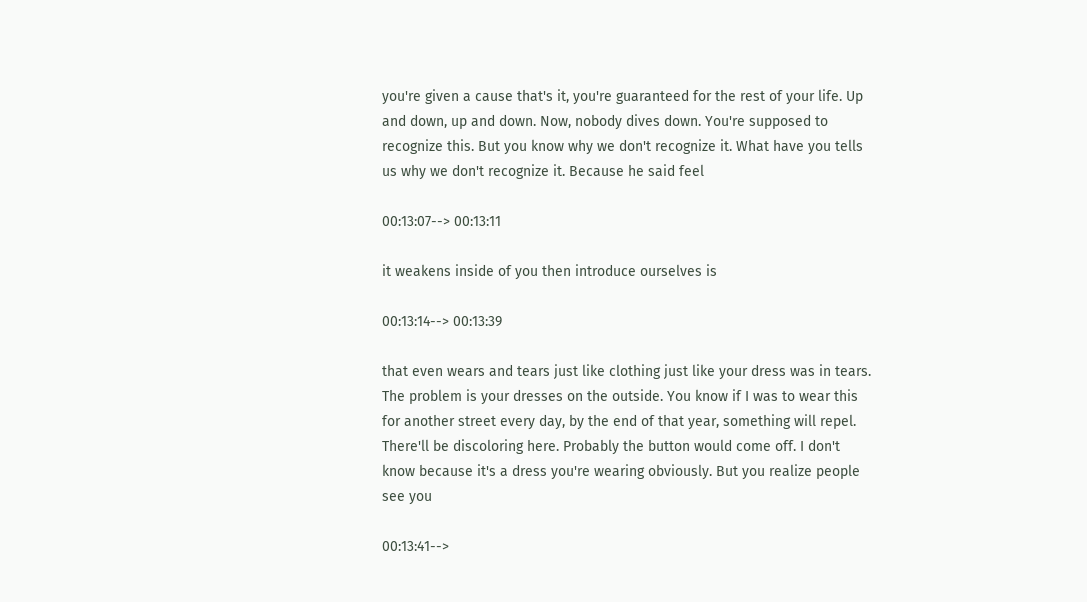you're given a cause that's it, you're guaranteed for the rest of your life. Up and down, up and down. Now, nobody dives down. You're supposed to recognize this. But you know why we don't recognize it. What have you tells us why we don't recognize it. Because he said feel

00:13:07--> 00:13:11

it weakens inside of you then introduce ourselves is

00:13:14--> 00:13:39

that even wears and tears just like clothing just like your dress was in tears. The problem is your dresses on the outside. You know if I was to wear this for another street every day, by the end of that year, something will repel. There'll be discoloring here. Probably the button would come off. I don't know because it's a dress you're wearing obviously. But you realize people see you

00:13:41-->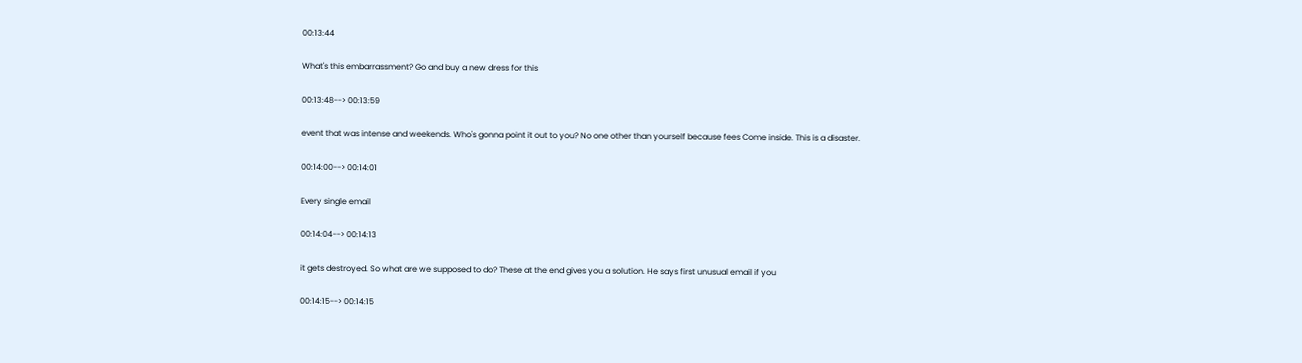00:13:44

What's this embarrassment? Go and buy a new dress for this

00:13:48--> 00:13:59

event that was intense and weekends. Who's gonna point it out to you? No one other than yourself because fees Come inside. This is a disaster.

00:14:00--> 00:14:01

Every single email

00:14:04--> 00:14:13

it gets destroyed. So what are we supposed to do? These at the end gives you a solution. He says first unusual email if you

00:14:15--> 00:14:15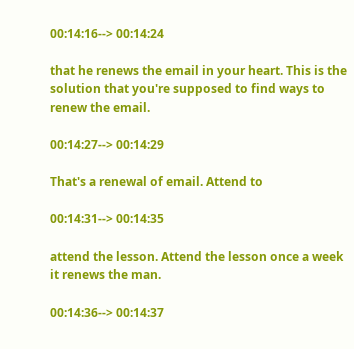00:14:16--> 00:14:24

that he renews the email in your heart. This is the solution that you're supposed to find ways to renew the email.

00:14:27--> 00:14:29

That's a renewal of email. Attend to

00:14:31--> 00:14:35

attend the lesson. Attend the lesson once a week it renews the man.

00:14:36--> 00:14:37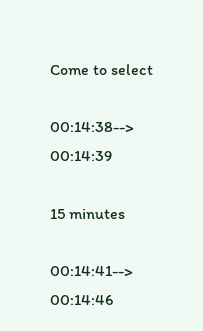Come to select

00:14:38--> 00:14:39

15 minutes

00:14:41--> 00:14:46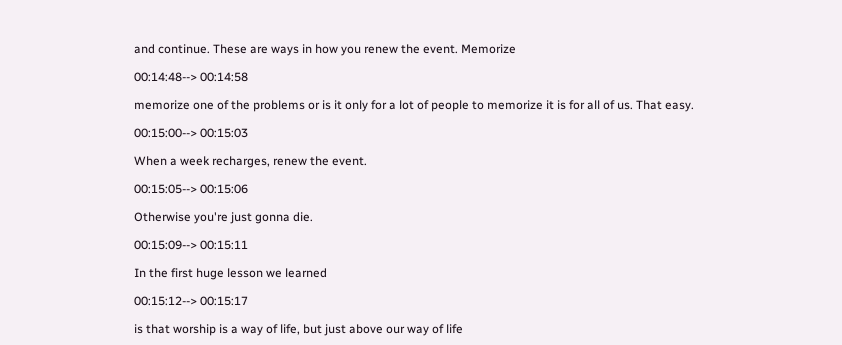and continue. These are ways in how you renew the event. Memorize

00:14:48--> 00:14:58

memorize one of the problems or is it only for a lot of people to memorize it is for all of us. That easy.

00:15:00--> 00:15:03

When a week recharges, renew the event.

00:15:05--> 00:15:06

Otherwise you're just gonna die.

00:15:09--> 00:15:11

In the first huge lesson we learned

00:15:12--> 00:15:17

is that worship is a way of life, but just above our way of life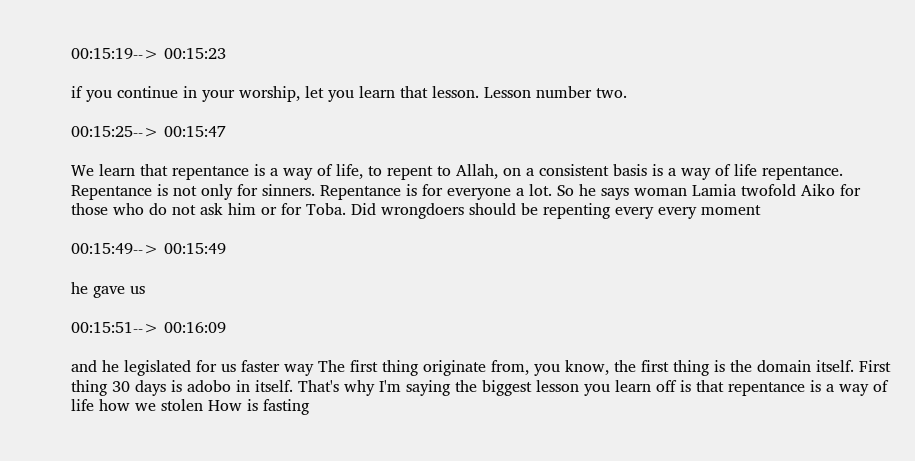00:15:19--> 00:15:23

if you continue in your worship, let you learn that lesson. Lesson number two.

00:15:25--> 00:15:47

We learn that repentance is a way of life, to repent to Allah, on a consistent basis is a way of life repentance. Repentance is not only for sinners. Repentance is for everyone a lot. So he says woman Lamia twofold Aiko for those who do not ask him or for Toba. Did wrongdoers should be repenting every every moment

00:15:49--> 00:15:49

he gave us

00:15:51--> 00:16:09

and he legislated for us faster way The first thing originate from, you know, the first thing is the domain itself. First thing 30 days is adobo in itself. That's why I'm saying the biggest lesson you learn off is that repentance is a way of life how we stolen How is fasting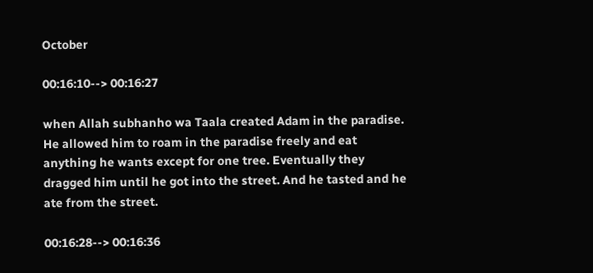October

00:16:10--> 00:16:27

when Allah subhanho wa Taala created Adam in the paradise. He allowed him to roam in the paradise freely and eat anything he wants except for one tree. Eventually they dragged him until he got into the street. And he tasted and he ate from the street.

00:16:28--> 00:16:36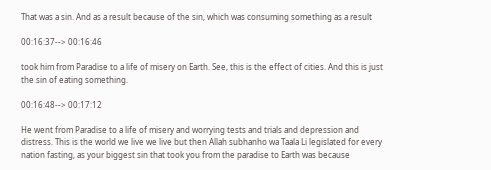That was a sin. And as a result because of the sin, which was consuming something as a result

00:16:37--> 00:16:46

took him from Paradise to a life of misery on Earth. See, this is the effect of cities. And this is just the sin of eating something.

00:16:48--> 00:17:12

He went from Paradise to a life of misery and worrying tests and trials and depression and distress. This is the world we live we live but then Allah subhanho wa Taala Li legislated for every nation fasting, as your biggest sin that took you from the paradise to Earth was because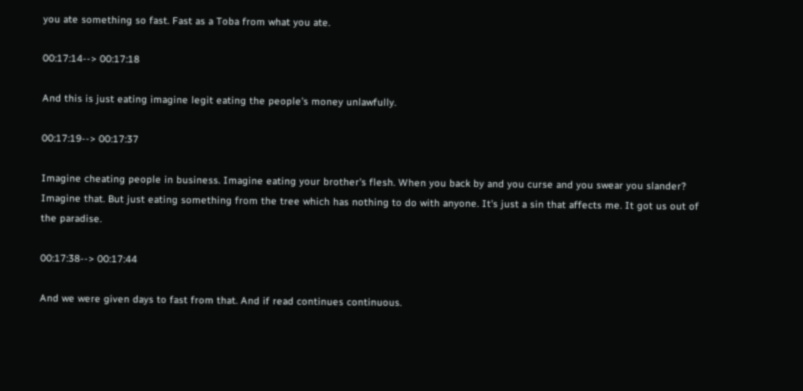you ate something so fast. Fast as a Toba from what you ate.

00:17:14--> 00:17:18

And this is just eating imagine legit eating the people's money unlawfully.

00:17:19--> 00:17:37

Imagine cheating people in business. Imagine eating your brother's flesh. When you back by and you curse and you swear you slander? Imagine that. But just eating something from the tree which has nothing to do with anyone. It's just a sin that affects me. It got us out of the paradise.

00:17:38--> 00:17:44

And we were given days to fast from that. And if read continues continuous.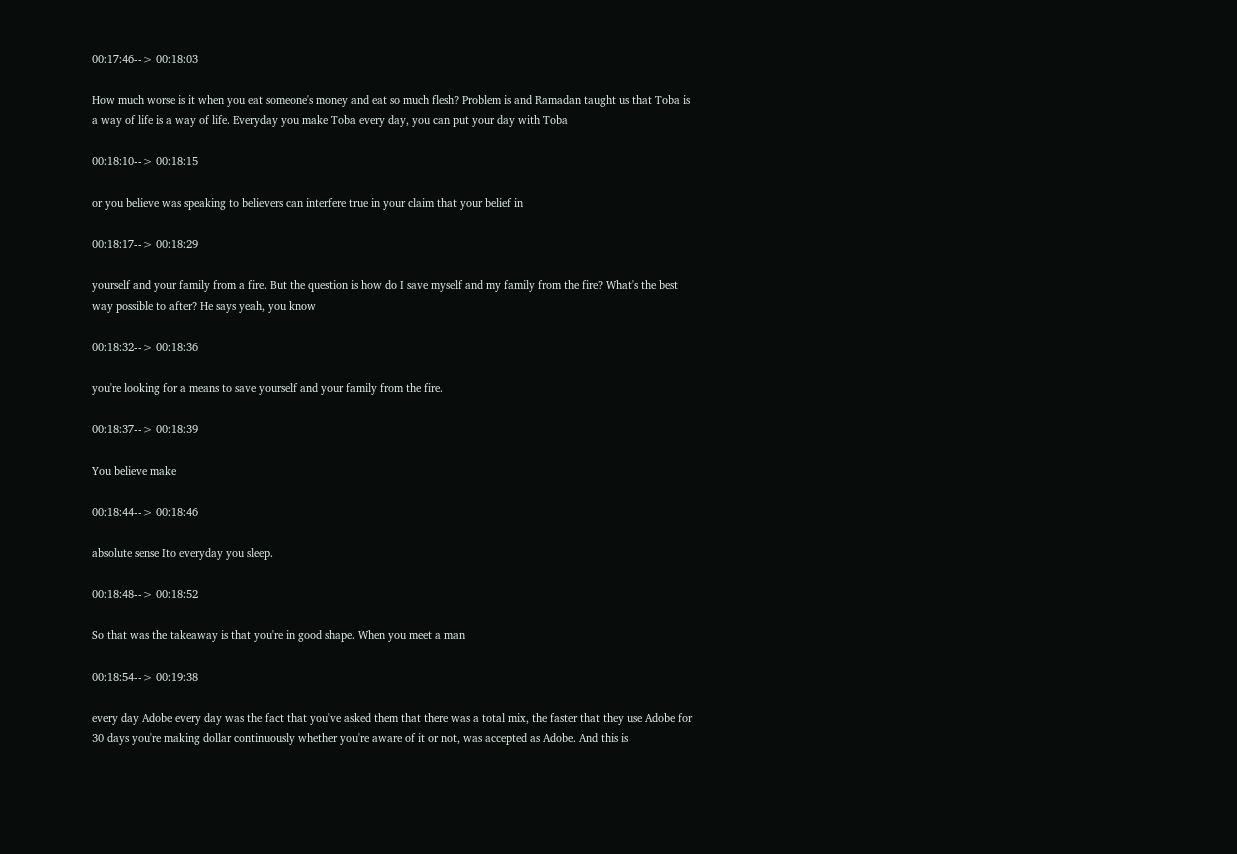00:17:46--> 00:18:03

How much worse is it when you eat someone's money and eat so much flesh? Problem is and Ramadan taught us that Toba is a way of life is a way of life. Everyday you make Toba every day, you can put your day with Toba

00:18:10--> 00:18:15

or you believe was speaking to believers can interfere true in your claim that your belief in

00:18:17--> 00:18:29

yourself and your family from a fire. But the question is how do I save myself and my family from the fire? What's the best way possible to after? He says yeah, you know

00:18:32--> 00:18:36

you're looking for a means to save yourself and your family from the fire.

00:18:37--> 00:18:39

You believe make

00:18:44--> 00:18:46

absolute sense Ito everyday you sleep.

00:18:48--> 00:18:52

So that was the takeaway is that you're in good shape. When you meet a man

00:18:54--> 00:19:38

every day Adobe every day was the fact that you've asked them that there was a total mix, the faster that they use Adobe for 30 days you're making dollar continuously whether you're aware of it or not, was accepted as Adobe. And this is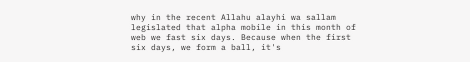why in the recent Allahu alayhi wa sallam legislated that alpha mobile in this month of web we fast six days. Because when the first six days, we form a ball, it's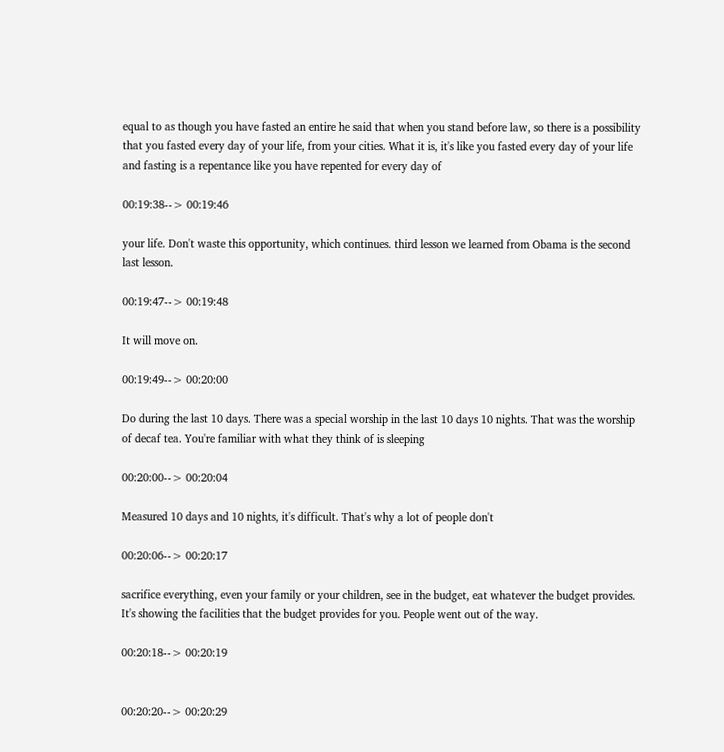equal to as though you have fasted an entire he said that when you stand before law, so there is a possibility that you fasted every day of your life, from your cities. What it is, it's like you fasted every day of your life and fasting is a repentance like you have repented for every day of

00:19:38--> 00:19:46

your life. Don't waste this opportunity, which continues. third lesson we learned from Obama is the second last lesson.

00:19:47--> 00:19:48

It will move on.

00:19:49--> 00:20:00

Do during the last 10 days. There was a special worship in the last 10 days 10 nights. That was the worship of decaf tea. You're familiar with what they think of is sleeping

00:20:00--> 00:20:04

Measured 10 days and 10 nights, it's difficult. That's why a lot of people don't

00:20:06--> 00:20:17

sacrifice everything, even your family or your children, see in the budget, eat whatever the budget provides. It's showing the facilities that the budget provides for you. People went out of the way.

00:20:18--> 00:20:19


00:20:20--> 00:20:29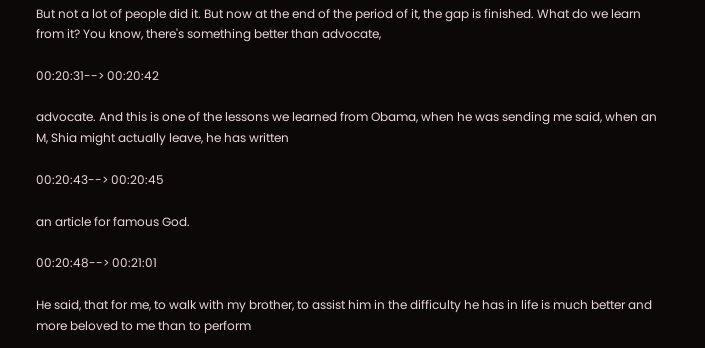But not a lot of people did it. But now at the end of the period of it, the gap is finished. What do we learn from it? You know, there's something better than advocate,

00:20:31--> 00:20:42

advocate. And this is one of the lessons we learned from Obama, when he was sending me said, when an M, Shia might actually leave, he has written

00:20:43--> 00:20:45

an article for famous God.

00:20:48--> 00:21:01

He said, that for me, to walk with my brother, to assist him in the difficulty he has in life is much better and more beloved to me than to perform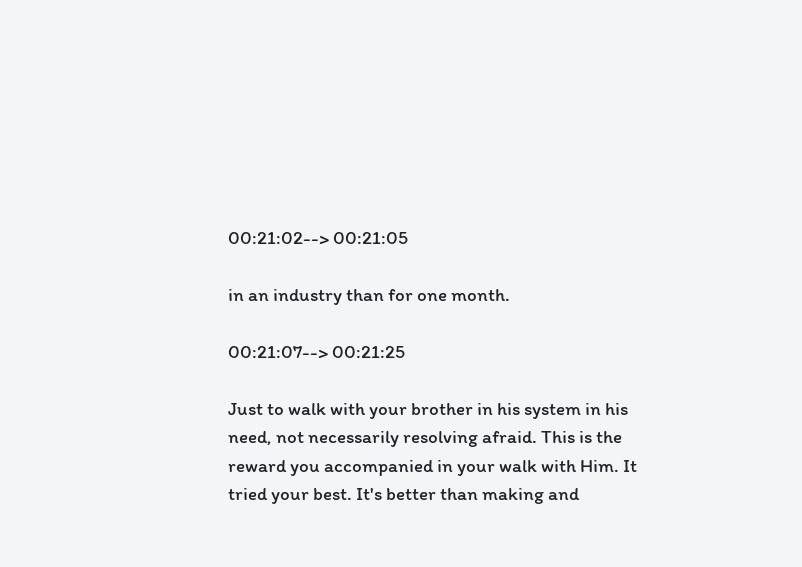00:21:02--> 00:21:05

in an industry than for one month.

00:21:07--> 00:21:25

Just to walk with your brother in his system in his need, not necessarily resolving afraid. This is the reward you accompanied in your walk with Him. It tried your best. It's better than making and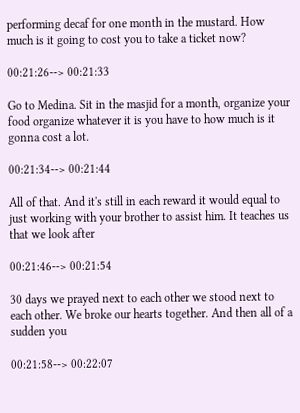performing decaf for one month in the mustard. How much is it going to cost you to take a ticket now?

00:21:26--> 00:21:33

Go to Medina. Sit in the masjid for a month, organize your food organize whatever it is you have to how much is it gonna cost a lot.

00:21:34--> 00:21:44

All of that. And it's still in each reward it would equal to just working with your brother to assist him. It teaches us that we look after

00:21:46--> 00:21:54

30 days we prayed next to each other we stood next to each other. We broke our hearts together. And then all of a sudden you

00:21:58--> 00:22:07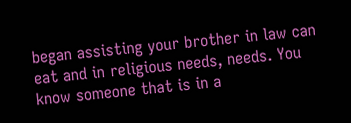began assisting your brother in law can eat and in religious needs, needs. You know someone that is in a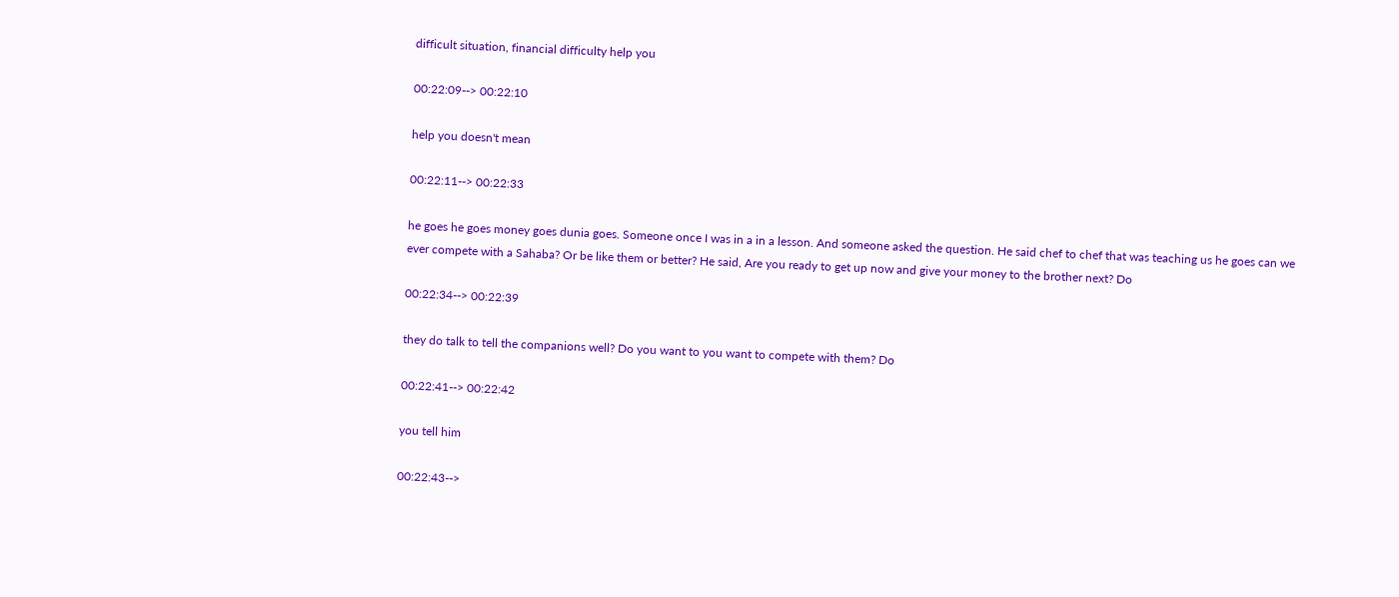difficult situation, financial difficulty help you

00:22:09--> 00:22:10

help you doesn't mean

00:22:11--> 00:22:33

he goes he goes money goes dunia goes. Someone once I was in a in a lesson. And someone asked the question. He said chef to chef that was teaching us he goes can we ever compete with a Sahaba? Or be like them or better? He said, Are you ready to get up now and give your money to the brother next? Do

00:22:34--> 00:22:39

they do talk to tell the companions well? Do you want to you want to compete with them? Do

00:22:41--> 00:22:42

you tell him

00:22:43-->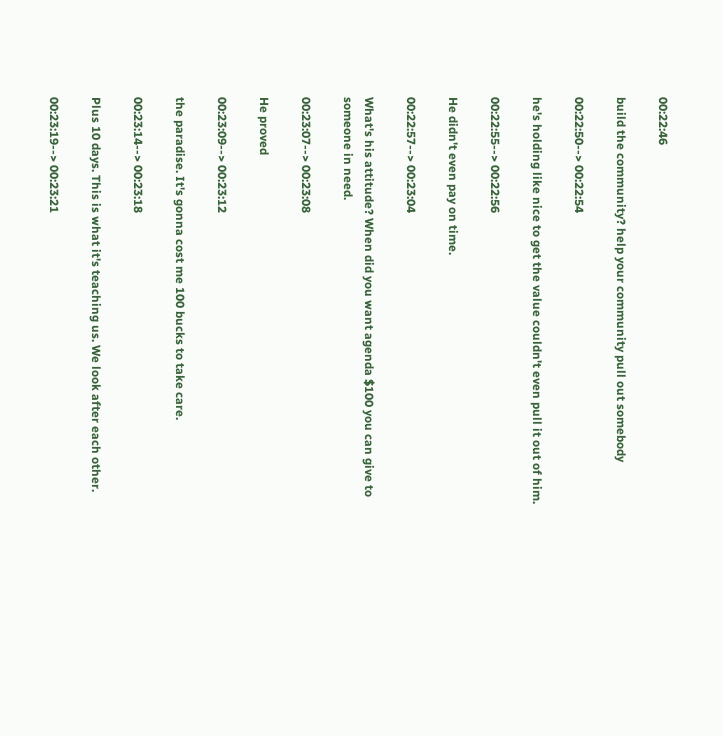00:22:46

build the community? help your community pull out somebody

00:22:50--> 00:22:54

he's holding like nice to get the value couldn't even pull it out of him.

00:22:55--> 00:22:56

He didn't even pay on time.

00:22:57--> 00:23:04

What's his attitude? When did you want agenda $100 you can give to someone in need.

00:23:07--> 00:23:08

He proved

00:23:09--> 00:23:12

the paradise. It's gonna cost me 100 bucks to take care.

00:23:14--> 00:23:18

Plus 10 days. This is what it's teaching us. We look after each other.

00:23:19--> 00:23:21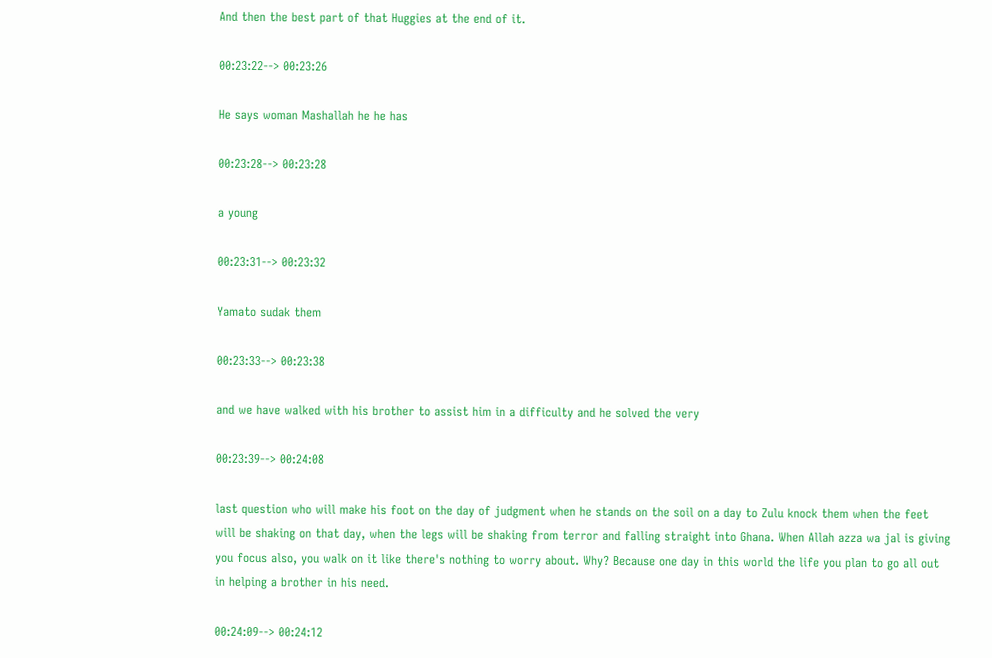And then the best part of that Huggies at the end of it.

00:23:22--> 00:23:26

He says woman Mashallah he he has

00:23:28--> 00:23:28

a young

00:23:31--> 00:23:32

Yamato sudak them

00:23:33--> 00:23:38

and we have walked with his brother to assist him in a difficulty and he solved the very

00:23:39--> 00:24:08

last question who will make his foot on the day of judgment when he stands on the soil on a day to Zulu knock them when the feet will be shaking on that day, when the legs will be shaking from terror and falling straight into Ghana. When Allah azza wa jal is giving you focus also, you walk on it like there's nothing to worry about. Why? Because one day in this world the life you plan to go all out in helping a brother in his need.

00:24:09--> 00:24:12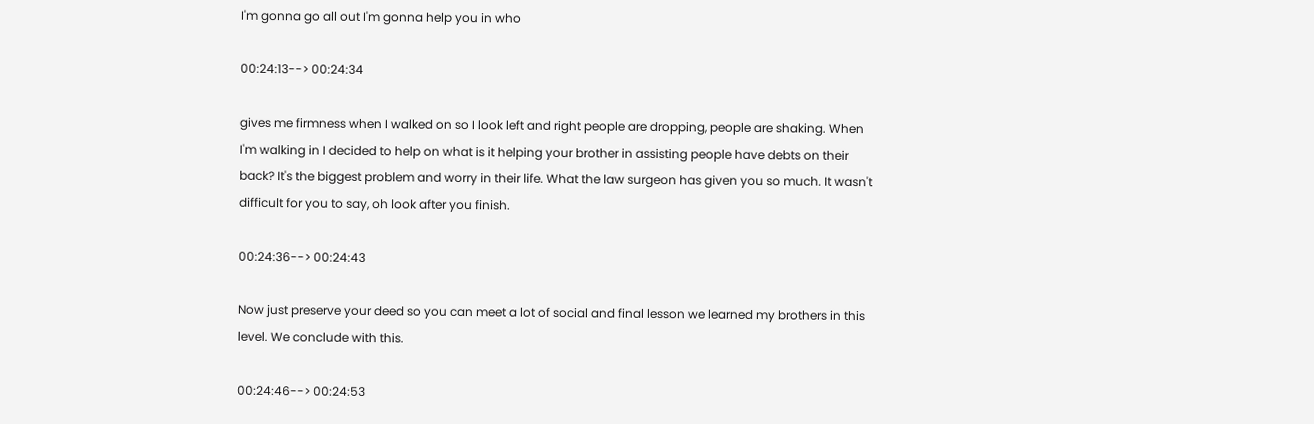I'm gonna go all out I'm gonna help you in who

00:24:13--> 00:24:34

gives me firmness when I walked on so I look left and right people are dropping, people are shaking. When I'm walking in I decided to help on what is it helping your brother in assisting people have debts on their back? It's the biggest problem and worry in their life. What the law surgeon has given you so much. It wasn't difficult for you to say, oh look after you finish.

00:24:36--> 00:24:43

Now just preserve your deed so you can meet a lot of social and final lesson we learned my brothers in this level. We conclude with this.

00:24:46--> 00:24:53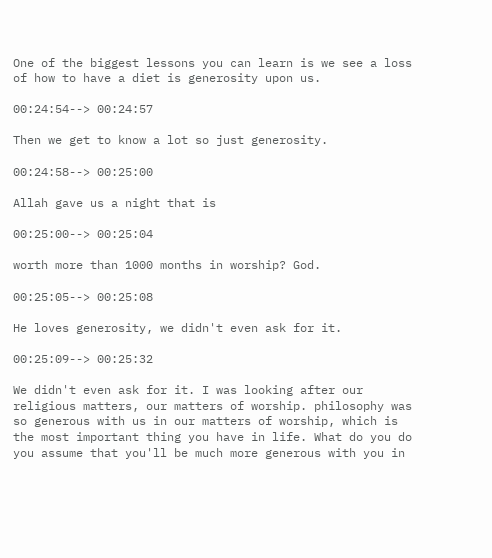One of the biggest lessons you can learn is we see a loss of how to have a diet is generosity upon us.

00:24:54--> 00:24:57

Then we get to know a lot so just generosity.

00:24:58--> 00:25:00

Allah gave us a night that is

00:25:00--> 00:25:04

worth more than 1000 months in worship? God.

00:25:05--> 00:25:08

He loves generosity, we didn't even ask for it.

00:25:09--> 00:25:32

We didn't even ask for it. I was looking after our religious matters, our matters of worship. philosophy was so generous with us in our matters of worship, which is the most important thing you have in life. What do you do you assume that you'll be much more generous with you in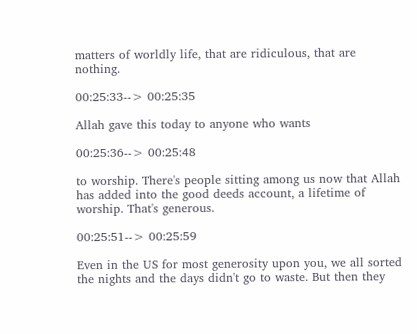matters of worldly life, that are ridiculous, that are nothing.

00:25:33--> 00:25:35

Allah gave this today to anyone who wants

00:25:36--> 00:25:48

to worship. There's people sitting among us now that Allah has added into the good deeds account, a lifetime of worship. That's generous.

00:25:51--> 00:25:59

Even in the US for most generosity upon you, we all sorted the nights and the days didn't go to waste. But then they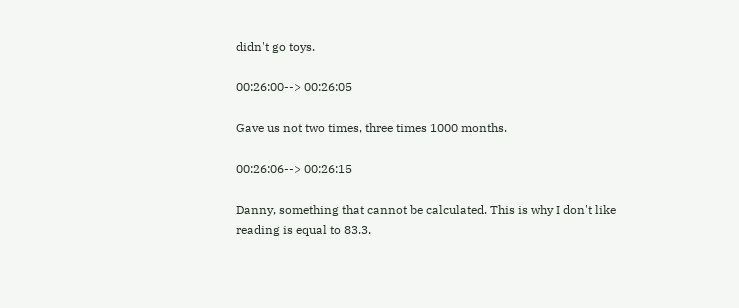didn't go toys.

00:26:00--> 00:26:05

Gave us not two times, three times 1000 months.

00:26:06--> 00:26:15

Danny, something that cannot be calculated. This is why I don't like reading is equal to 83.3.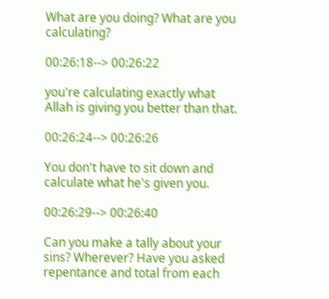What are you doing? What are you calculating?

00:26:18--> 00:26:22

you're calculating exactly what Allah is giving you better than that.

00:26:24--> 00:26:26

You don't have to sit down and calculate what he's given you.

00:26:29--> 00:26:40

Can you make a tally about your sins? Wherever? Have you asked repentance and total from each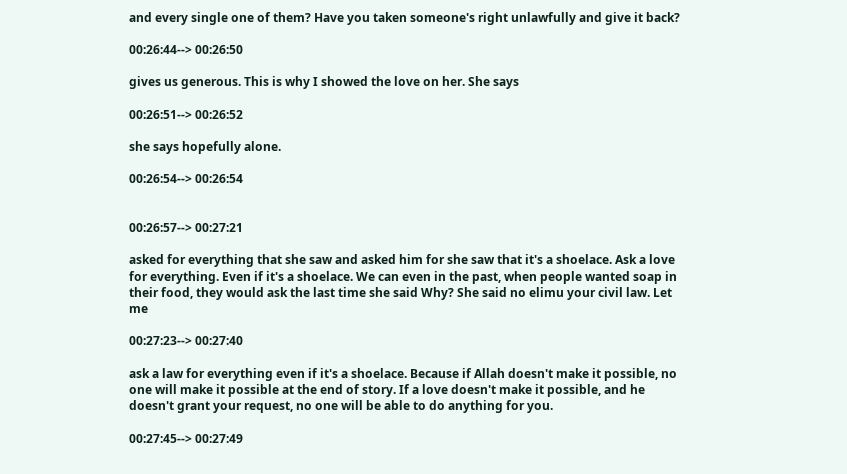and every single one of them? Have you taken someone's right unlawfully and give it back?

00:26:44--> 00:26:50

gives us generous. This is why I showed the love on her. She says

00:26:51--> 00:26:52

she says hopefully alone.

00:26:54--> 00:26:54


00:26:57--> 00:27:21

asked for everything that she saw and asked him for she saw that it's a shoelace. Ask a love for everything. Even if it's a shoelace. We can even in the past, when people wanted soap in their food, they would ask the last time she said Why? She said no elimu your civil law. Let me

00:27:23--> 00:27:40

ask a law for everything even if it's a shoelace. Because if Allah doesn't make it possible, no one will make it possible at the end of story. If a love doesn't make it possible, and he doesn't grant your request, no one will be able to do anything for you.

00:27:45--> 00:27:49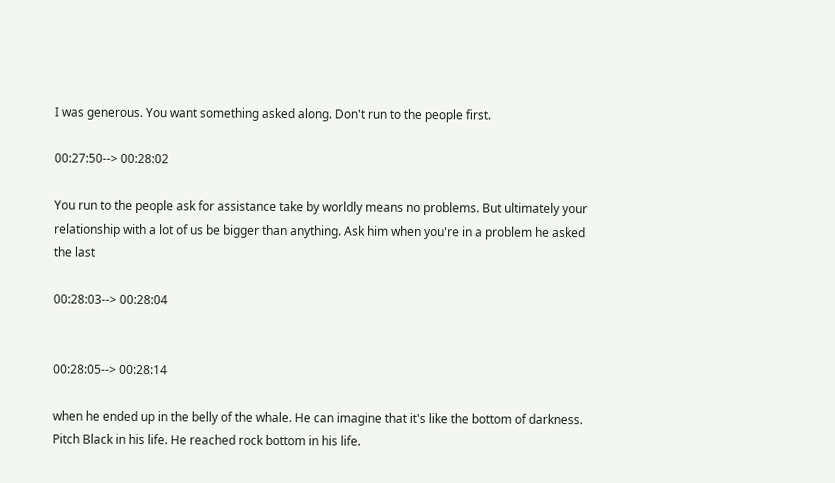I was generous. You want something asked along. Don't run to the people first.

00:27:50--> 00:28:02

You run to the people ask for assistance take by worldly means no problems. But ultimately your relationship with a lot of us be bigger than anything. Ask him when you're in a problem he asked the last

00:28:03--> 00:28:04


00:28:05--> 00:28:14

when he ended up in the belly of the whale. He can imagine that it's like the bottom of darkness. Pitch Black in his life. He reached rock bottom in his life.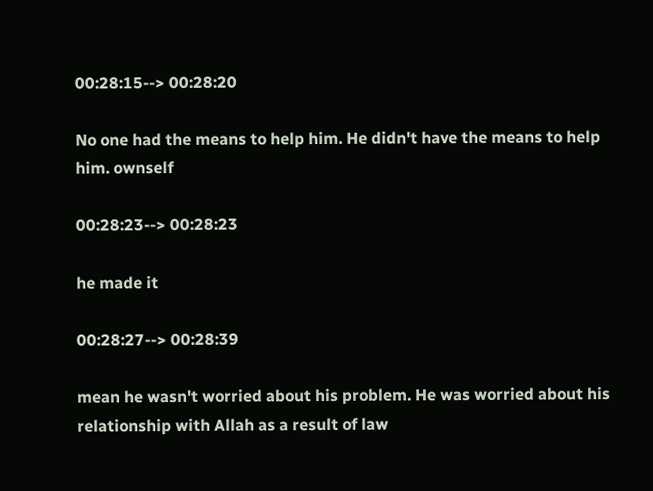00:28:15--> 00:28:20

No one had the means to help him. He didn't have the means to help him. ownself

00:28:23--> 00:28:23

he made it

00:28:27--> 00:28:39

mean he wasn't worried about his problem. He was worried about his relationship with Allah as a result of law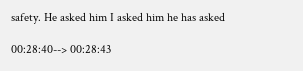safety. He asked him I asked him he has asked

00:28:40--> 00:28:43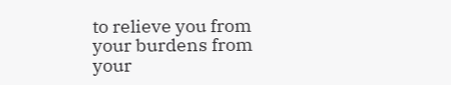to relieve you from your burdens from your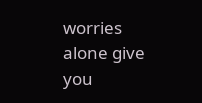worries alone give you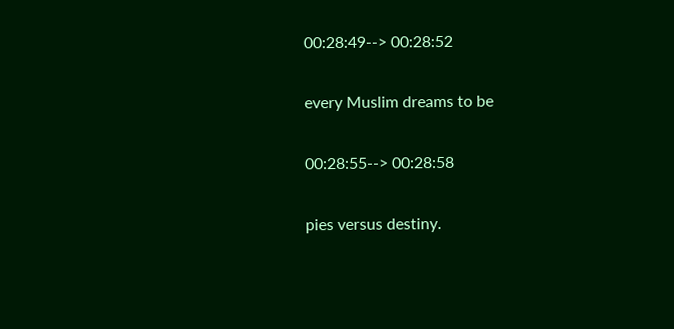00:28:49--> 00:28:52

every Muslim dreams to be

00:28:55--> 00:28:58

pies versus destiny.